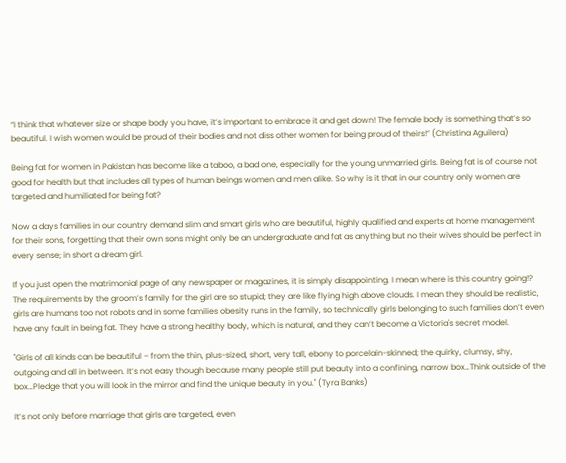“I think that whatever size or shape body you have, it’s important to embrace it and get down! The female body is something that’s so beautiful. I wish women would be proud of their bodies and not diss other women for being proud of theirs!” (Christina Aguilera)

Being fat for women in Pakistan has become like a taboo, a bad one, especially for the young unmarried girls. Being fat is of course not good for health but that includes all types of human beings women and men alike. So why is it that in our country only women are targeted and humiliated for being fat?

Now a days families in our country demand slim and smart girls who are beautiful, highly qualified and experts at home management for their sons, forgetting that their own sons might only be an undergraduate and fat as anything but no their wives should be perfect in every sense; in short a dream girl.

If you just open the matrimonial page of any newspaper or magazines, it is simply disappointing. I mean where is this country going!? The requirements by the groom’s family for the girl are so stupid; they are like flying high above clouds. I mean they should be realistic, girls are humans too not robots and in some families obesity runs in the family, so technically girls belonging to such families don’t even have any fault in being fat. They have a strong healthy body, which is natural, and they can’t become a Victoria's secret model.

"Girls of all kinds can be beautiful – from the thin, plus-sized, short, very tall, ebony to porcelain-skinned; the quirky, clumsy, shy, outgoing and all in between. It’s not easy though because many people still put beauty into a confining, narrow box…Think outside of the box…Pledge that you will look in the mirror and find the unique beauty in you." (Tyra Banks)

It’s not only before marriage that girls are targeted, even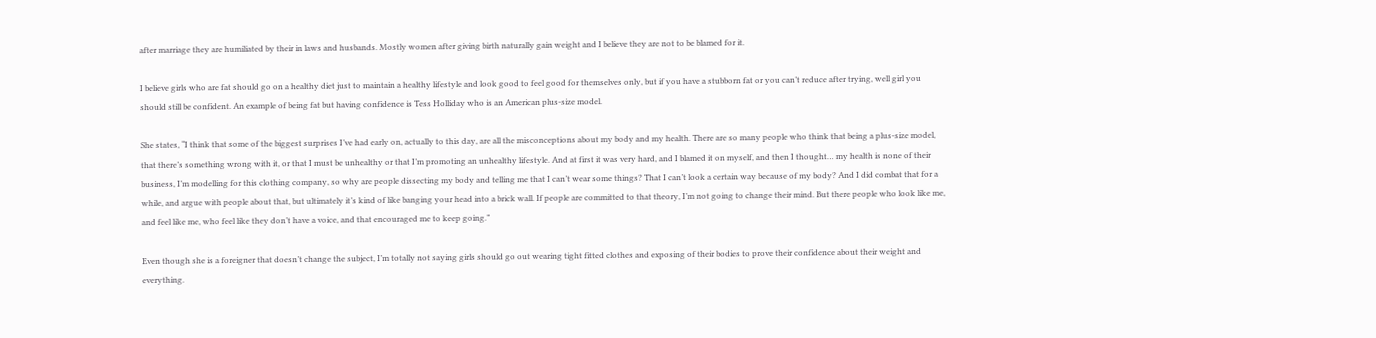after marriage they are humiliated by their in laws and husbands. Mostly women after giving birth naturally gain weight and I believe they are not to be blamed for it.

I believe girls who are fat should go on a healthy diet just to maintain a healthy lifestyle and look good to feel good for themselves only, but if you have a stubborn fat or you can’t reduce after trying, well girl you should still be confident. An example of being fat but having confidence is Tess Holliday who is an American plus-size model.

She states, “I think that some of the biggest surprises I’ve had early on, actually to this day, are all the misconceptions about my body and my health. There are so many people who think that being a plus-size model, that there’s something wrong with it, or that I must be unhealthy or that I’m promoting an unhealthy lifestyle. And at first it was very hard, and I blamed it on myself, and then I thought… my health is none of their business, I’m modelling for this clothing company, so why are people dissecting my body and telling me that I can’t wear some things? That I can’t look a certain way because of my body? And I did combat that for a while, and argue with people about that, but ultimately it’s kind of like banging your head into a brick wall. If people are committed to that theory, I’m not going to change their mind. But there people who look like me, and feel like me, who feel like they don’t have a voice, and that encouraged me to keep going.”

Even though she is a foreigner that doesn’t change the subject, I’m totally not saying girls should go out wearing tight fitted clothes and exposing of their bodies to prove their confidence about their weight and everything.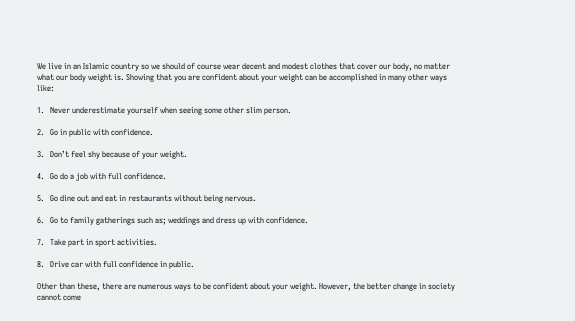We live in an Islamic country so we should of course wear decent and modest clothes that cover our body, no matter what our body weight is. Showing that you are confident about your weight can be accomplished in many other ways like:

1.   Never underestimate yourself when seeing some other slim person.

2.   Go in public with confidence.

3.   Don’t feel shy because of your weight.

4.   Go do a job with full confidence.

5.   Go dine out and eat in restaurants without being nervous.

6.   Go to family gatherings such as; weddings and dress up with confidence.

7.   Take part in sport activities.

8.   Drive car with full confidence in public.

Other than these, there are numerous ways to be confident about your weight. However, the better change in society cannot come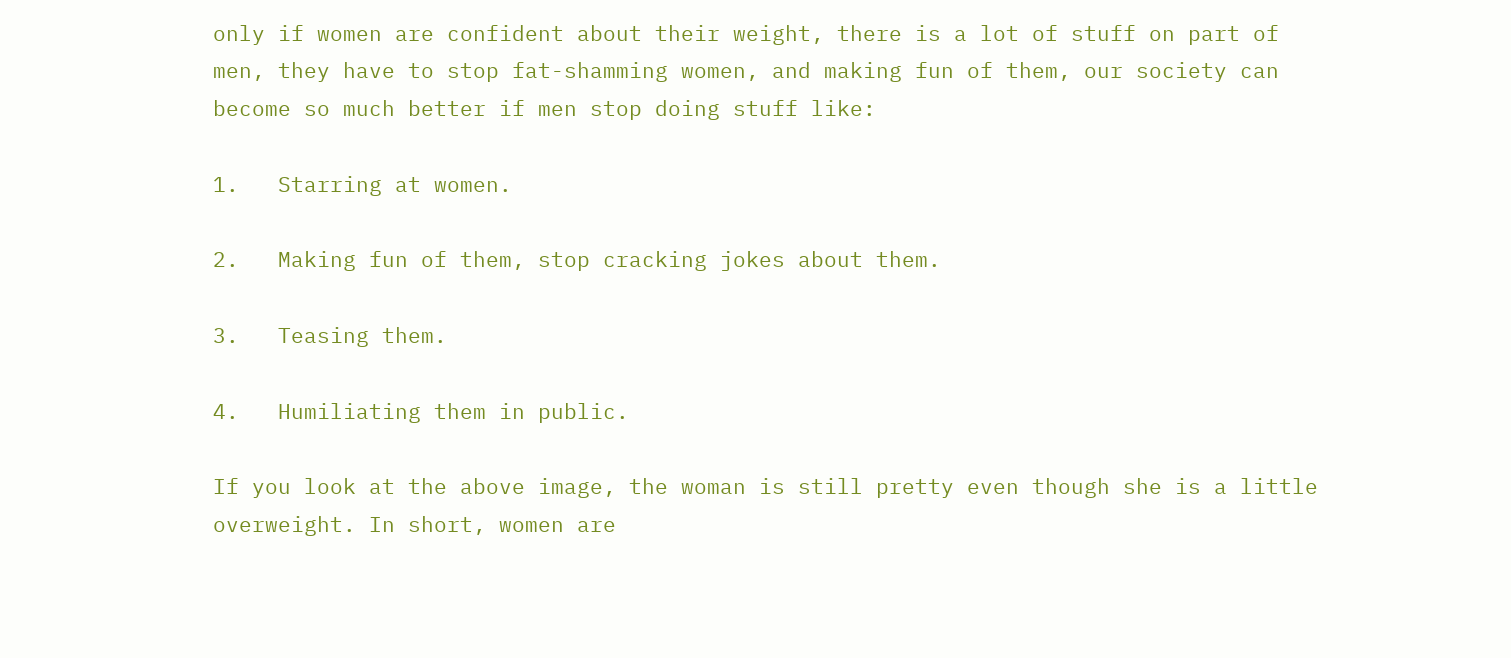only if women are confident about their weight, there is a lot of stuff on part of men, they have to stop fat-shamming women, and making fun of them, our society can become so much better if men stop doing stuff like:

1.   Starring at women.

2.   Making fun of them, stop cracking jokes about them.

3.   Teasing them.

4.   Humiliating them in public.

If you look at the above image, the woman is still pretty even though she is a little overweight. In short, women are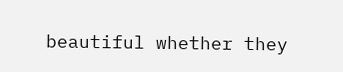beautiful whether they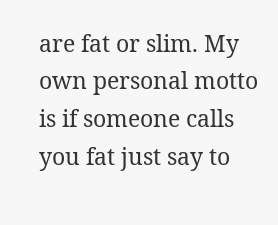are fat or slim. My own personal motto is if someone calls you fat just say to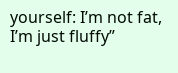yourself: I’m not fat, I’m just fluffy”